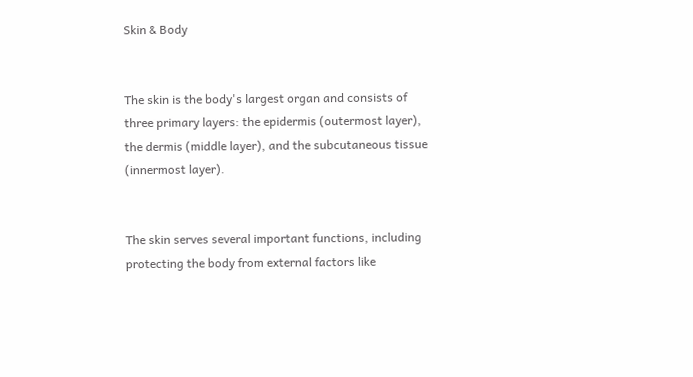Skin & Body


The skin is the body's largest organ and consists of three primary layers: the epidermis (outermost layer), the dermis (middle layer), and the subcutaneous tissue (innermost layer).


The skin serves several important functions, including protecting the body from external factors like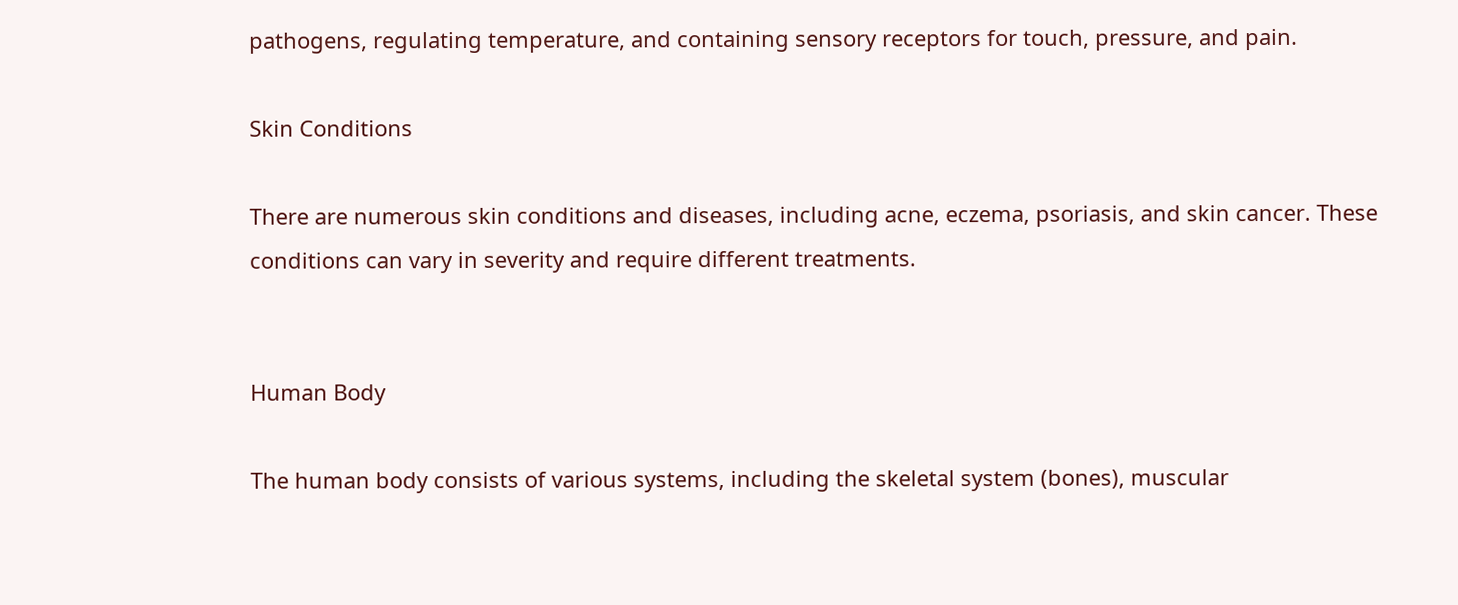pathogens, regulating temperature, and containing sensory receptors for touch, pressure, and pain.

Skin Conditions

There are numerous skin conditions and diseases, including acne, eczema, psoriasis, and skin cancer. These conditions can vary in severity and require different treatments.


Human Body

The human body consists of various systems, including the skeletal system (bones), muscular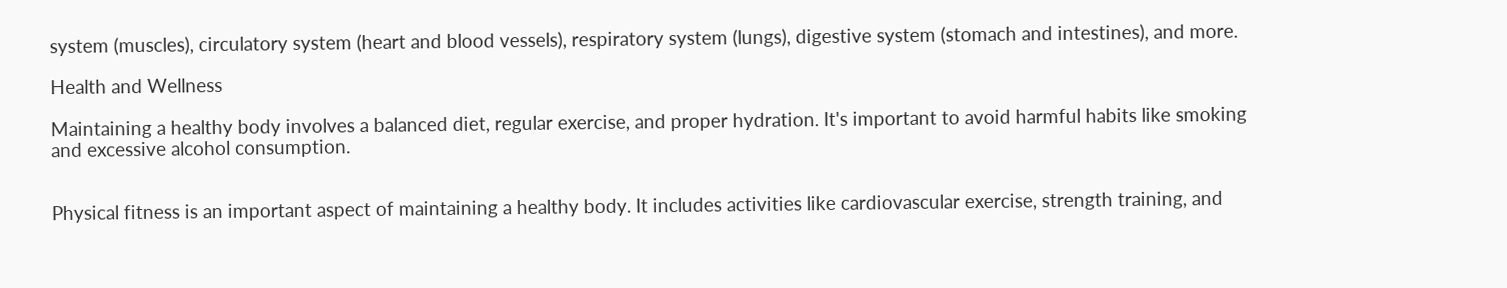system (muscles), circulatory system (heart and blood vessels), respiratory system (lungs), digestive system (stomach and intestines), and more.

Health and Wellness

Maintaining a healthy body involves a balanced diet, regular exercise, and proper hydration. It's important to avoid harmful habits like smoking and excessive alcohol consumption.


Physical fitness is an important aspect of maintaining a healthy body. It includes activities like cardiovascular exercise, strength training, and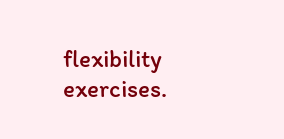flexibility exercises.